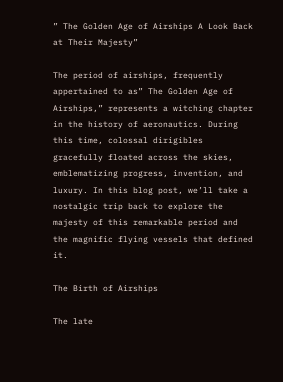” The Golden Age of Airships A Look Back at Their Majesty”

The period of airships, frequently appertained to as” The Golden Age of Airships,” represents a witching chapter in the history of aeronautics. During this time, colossal dirigibles gracefully floated across the skies, emblematizing progress, invention, and luxury. In this blog post, we’ll take a nostalgic trip back to explore the majesty of this remarkable period and the magnific flying vessels that defined it.

The Birth of Airships

The late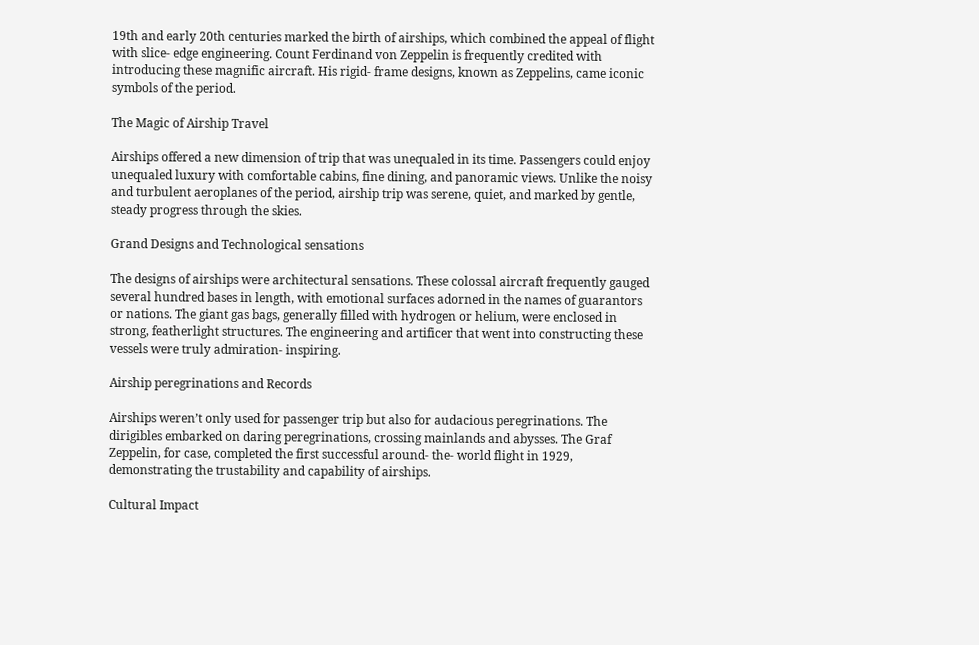19th and early 20th centuries marked the birth of airships, which combined the appeal of flight with slice- edge engineering. Count Ferdinand von Zeppelin is frequently credited with introducing these magnific aircraft. His rigid- frame designs, known as Zeppelins, came iconic symbols of the period.

The Magic of Airship Travel

Airships offered a new dimension of trip that was unequaled in its time. Passengers could enjoy unequaled luxury with comfortable cabins, fine dining, and panoramic views. Unlike the noisy and turbulent aeroplanes of the period, airship trip was serene, quiet, and marked by gentle, steady progress through the skies.

Grand Designs and Technological sensations

The designs of airships were architectural sensations. These colossal aircraft frequently gauged several hundred bases in length, with emotional surfaces adorned in the names of guarantors or nations. The giant gas bags, generally filled with hydrogen or helium, were enclosed in strong, featherlight structures. The engineering and artificer that went into constructing these vessels were truly admiration- inspiring.

Airship peregrinations and Records

Airships weren’t only used for passenger trip but also for audacious peregrinations. The dirigibles embarked on daring peregrinations, crossing mainlands and abysses. The Graf Zeppelin, for case, completed the first successful around- the- world flight in 1929, demonstrating the trustability and capability of airships.

Cultural Impact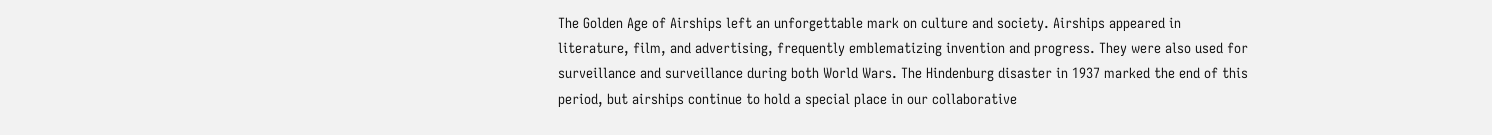The Golden Age of Airships left an unforgettable mark on culture and society. Airships appeared in literature, film, and advertising, frequently emblematizing invention and progress. They were also used for surveillance and surveillance during both World Wars. The Hindenburg disaster in 1937 marked the end of this period, but airships continue to hold a special place in our collaborative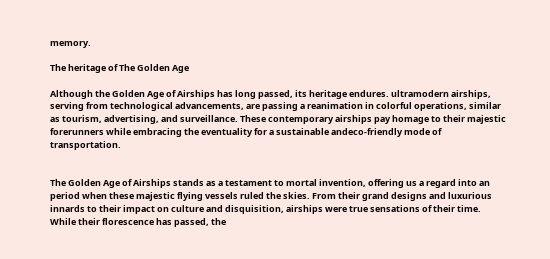memory.

The heritage of The Golden Age

Although the Golden Age of Airships has long passed, its heritage endures. ultramodern airships, serving from technological advancements, are passing a reanimation in colorful operations, similar as tourism, advertising, and surveillance. These contemporary airships pay homage to their majestic forerunners while embracing the eventuality for a sustainable andeco-friendly mode of transportation.


The Golden Age of Airships stands as a testament to mortal invention, offering us a regard into an period when these majestic flying vessels ruled the skies. From their grand designs and luxurious innards to their impact on culture and disquisition, airships were true sensations of their time. While their florescence has passed, the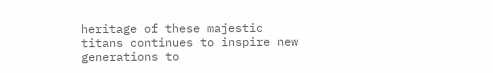heritage of these majestic titans continues to inspire new generations to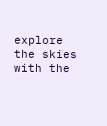explore the skies with the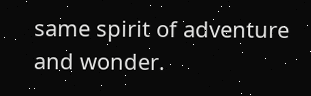same spirit of adventure and wonder.